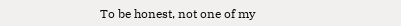To be honest, not one of my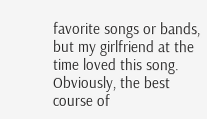favorite songs or bands, but my girlfriend at the time loved this song. Obviously, the best course of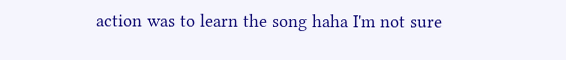action was to learn the song haha I'm not sure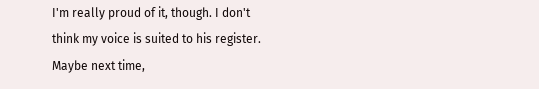I'm really proud of it, though. I don't think my voice is suited to his register. Maybe next time,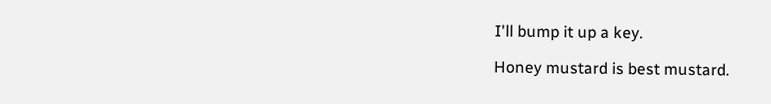I'll bump it up a key.

Honey mustard is best mustard.